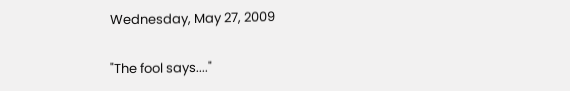Wednesday, May 27, 2009

"The fool says...."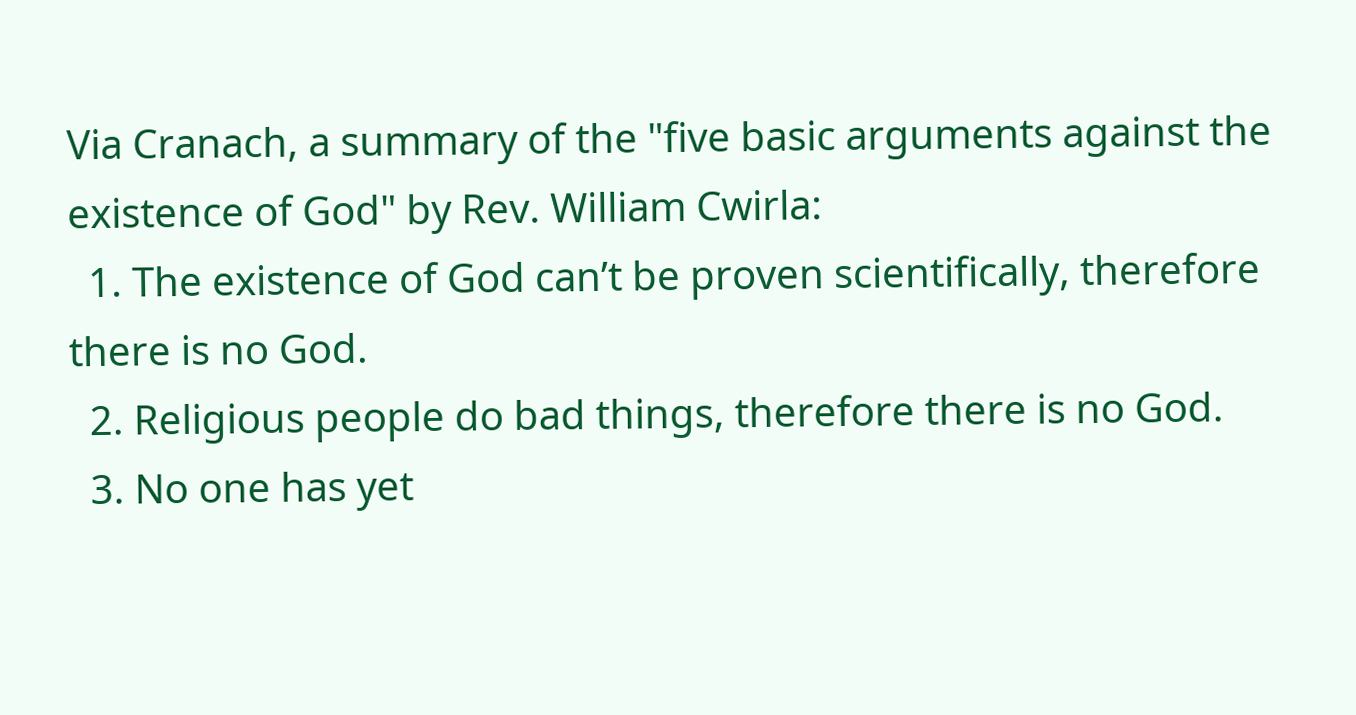Via Cranach, a summary of the "five basic arguments against the existence of God" by Rev. William Cwirla:
  1. The existence of God can’t be proven scientifically, therefore there is no God.
  2. Religious people do bad things, therefore there is no God.
  3. No one has yet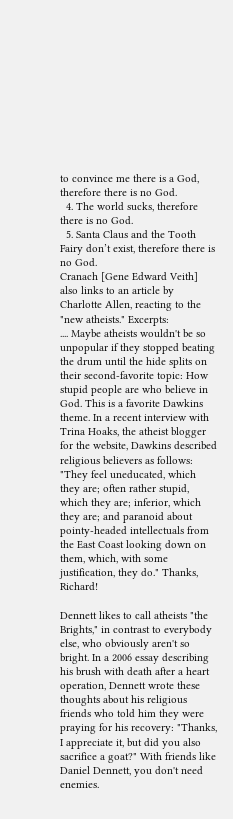to convince me there is a God, therefore there is no God.
  4. The world sucks, therefore there is no God.
  5. Santa Claus and the Tooth Fairy don’t exist, therefore there is no God.
Cranach [Gene Edward Veith] also links to an article by Charlotte Allen, reacting to the "new atheists." Excerpts:
.... Maybe atheists wouldn't be so unpopular if they stopped beating the drum until the hide splits on their second-favorite topic: How stupid people are who believe in God. This is a favorite Dawkins theme. In a recent interview with Trina Hoaks, the atheist blogger for the website, Dawkins described religious believers as follows: "They feel uneducated, which they are; often rather stupid, which they are; inferior, which they are; and paranoid about pointy-headed intellectuals from the East Coast looking down on them, which, with some justification, they do." Thanks, Richard!

Dennett likes to call atheists "the Brights," in contrast to everybody else, who obviously aren't so bright. In a 2006 essay describing his brush with death after a heart operation, Dennett wrote these thoughts about his religious friends who told him they were praying for his recovery: "Thanks, I appreciate it, but did you also sacrifice a goat?" With friends like Daniel Dennett, you don't need enemies.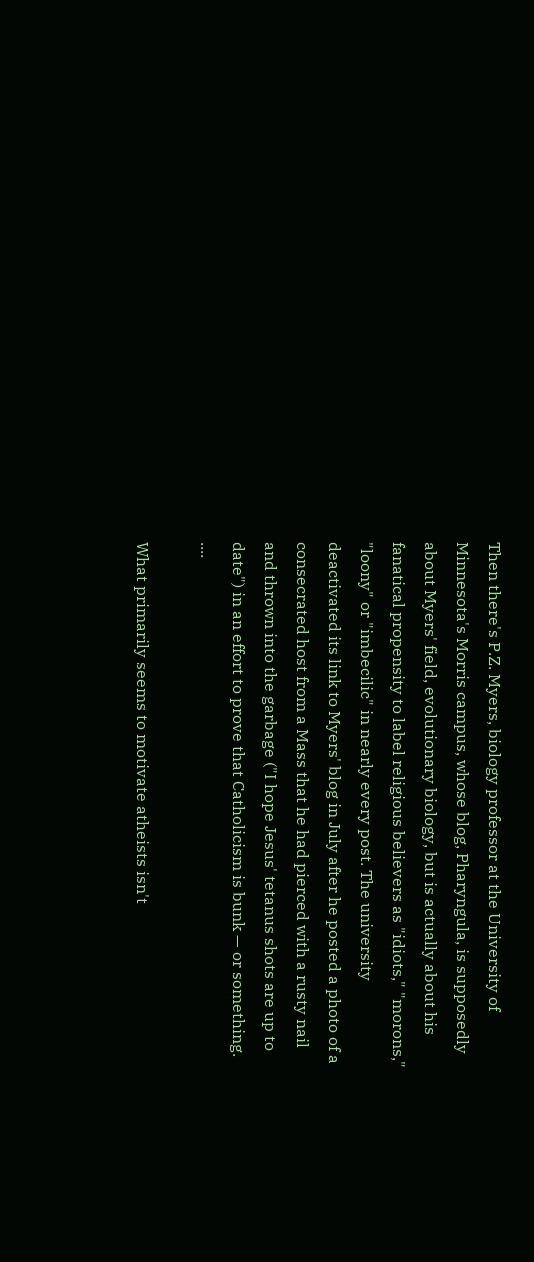Then there's P.Z. Myers, biology professor at the University of Minnesota's Morris campus, whose blog, Pharyngula, is supposedly about Myers' field, evolutionary biology, but is actually about his fanatical propensity to label religious believers as "idiots," "morons," "loony" or "imbecilic" in nearly every post. The university deactivated its link to Myers' blog in July after he posted a photo of a consecrated host from a Mass that he had pierced with a rusty nail and thrown into the garbage ("I hope Jesus' tetanus shots are up to date") in an effort to prove that Catholicism is bunk — or something. ....

What primarily seems to motivate atheists isn't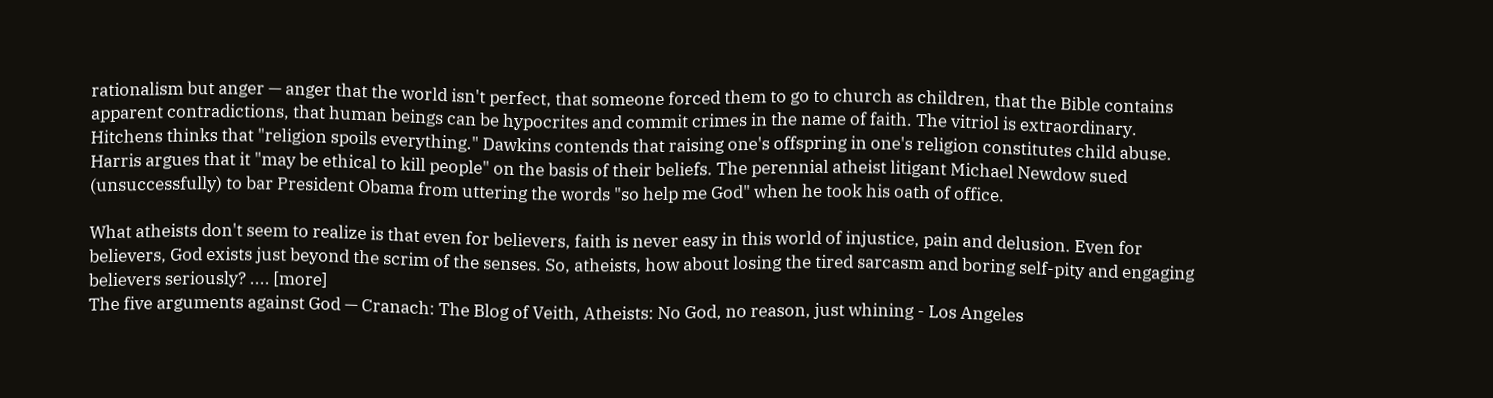rationalism but anger — anger that the world isn't perfect, that someone forced them to go to church as children, that the Bible contains apparent contradictions, that human beings can be hypocrites and commit crimes in the name of faith. The vitriol is extraordinary. Hitchens thinks that "religion spoils everything." Dawkins contends that raising one's offspring in one's religion constitutes child abuse. Harris argues that it "may be ethical to kill people" on the basis of their beliefs. The perennial atheist litigant Michael Newdow sued (unsuccessfully) to bar President Obama from uttering the words "so help me God" when he took his oath of office.

What atheists don't seem to realize is that even for believers, faith is never easy in this world of injustice, pain and delusion. Even for believers, God exists just beyond the scrim of the senses. So, atheists, how about losing the tired sarcasm and boring self-pity and engaging believers seriously? .... [more]
The five arguments against God — Cranach: The Blog of Veith, Atheists: No God, no reason, just whining - Los Angeles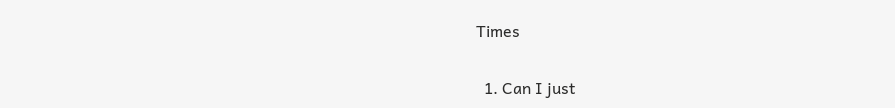Times


  1. Can I just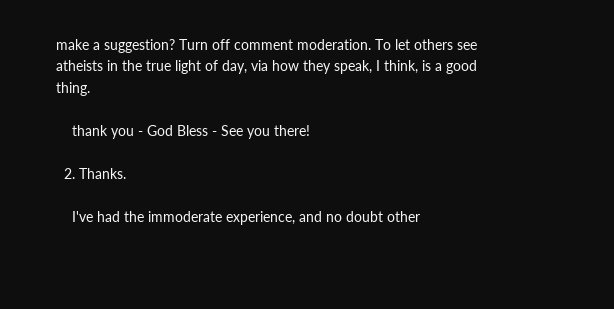make a suggestion? Turn off comment moderation. To let others see atheists in the true light of day, via how they speak, I think, is a good thing.

    thank you - God Bless - See you there!

  2. Thanks.

    I've had the immoderate experience, and no doubt other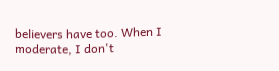believers have too. When I moderate, I don't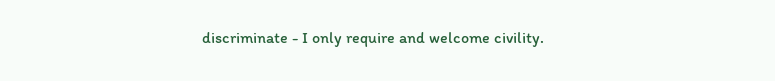discriminate - I only require and welcome civility.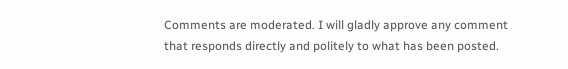Comments are moderated. I will gladly approve any comment that responds directly and politely to what has been posted.